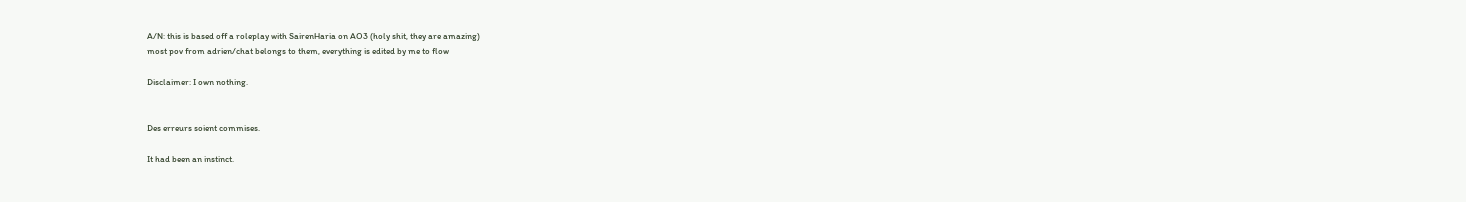A/N: this is based off a roleplay with SairenHaria on AO3 (holy shit, they are amazing)
most pov from adrien/chat belongs to them, everything is edited by me to flow

Disclaimer: I own nothing.


Des erreurs soient commises.

It had been an instinct.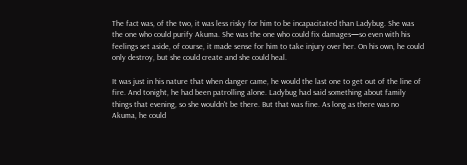The fact was, of the two, it was less risky for him to be incapacitated than Ladybug. She was the one who could purify Akuma. She was the one who could fix damages—so even with his feelings set aside, of course, it made sense for him to take injury over her. On his own, he could only destroy, but she could create and she could heal.

It was just in his nature that when danger came, he would the last one to get out of the line of fire. And tonight, he had been patrolling alone. Ladybug had said something about family things that evening, so she wouldn't be there. But that was fine. As long as there was no Akuma, he could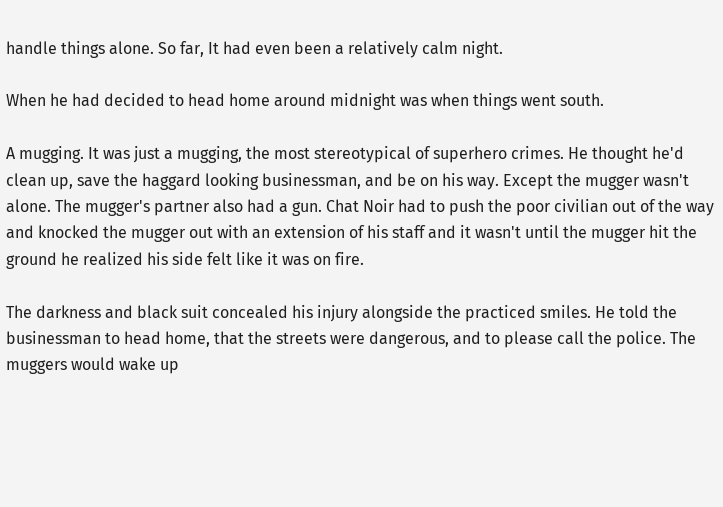handle things alone. So far, It had even been a relatively calm night.

When he had decided to head home around midnight was when things went south.

A mugging. It was just a mugging, the most stereotypical of superhero crimes. He thought he'd clean up, save the haggard looking businessman, and be on his way. Except the mugger wasn't alone. The mugger's partner also had a gun. Chat Noir had to push the poor civilian out of the way and knocked the mugger out with an extension of his staff and it wasn't until the mugger hit the ground he realized his side felt like it was on fire.

The darkness and black suit concealed his injury alongside the practiced smiles. He told the businessman to head home, that the streets were dangerous, and to please call the police. The muggers would wake up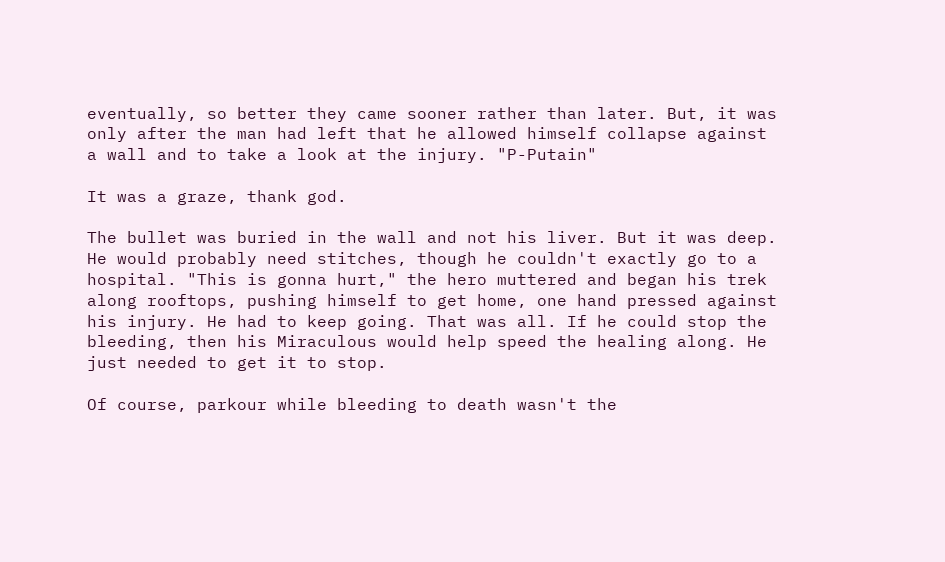eventually, so better they came sooner rather than later. But, it was only after the man had left that he allowed himself collapse against a wall and to take a look at the injury. "P-Putain"

It was a graze, thank god.

The bullet was buried in the wall and not his liver. But it was deep. He would probably need stitches, though he couldn't exactly go to a hospital. "This is gonna hurt," the hero muttered and began his trek along rooftops, pushing himself to get home, one hand pressed against his injury. He had to keep going. That was all. If he could stop the bleeding, then his Miraculous would help speed the healing along. He just needed to get it to stop.

Of course, parkour while bleeding to death wasn't the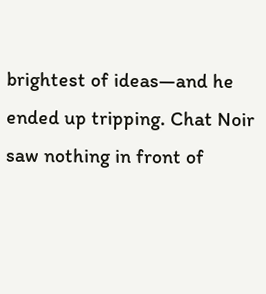brightest of ideas—and he ended up tripping. Chat Noir saw nothing in front of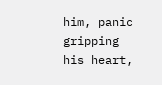him, panic gripping his heart,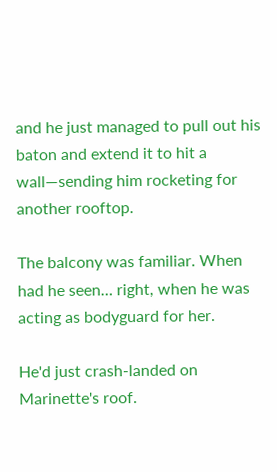and he just managed to pull out his baton and extend it to hit a wall—sending him rocketing for another rooftop.

The balcony was familiar. When had he seen… right, when he was acting as bodyguard for her.

He'd just crash-landed on Marinette's roof.